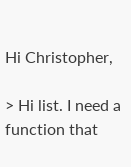Hi Christopher,

> Hi list. I need a function that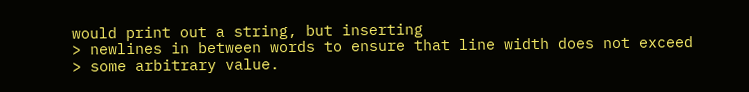would print out a string, but inserting
> newlines in between words to ensure that line width does not exceed
> some arbitrary value.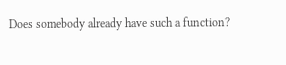Does somebody already have such a function?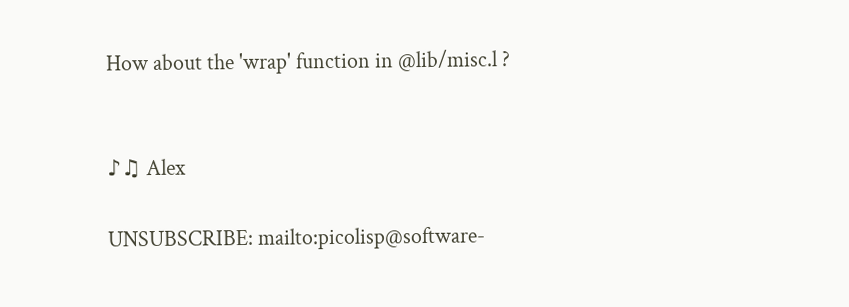How about the 'wrap' function in @lib/misc.l ?


♪♫ Alex

UNSUBSCRIBE: mailto:picolisp@software-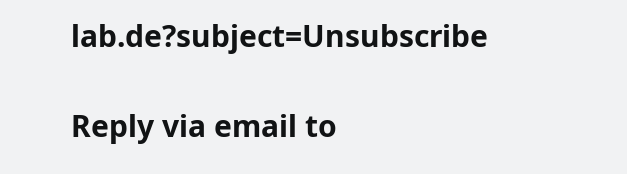lab.de?subject=Unsubscribe

Reply via email to